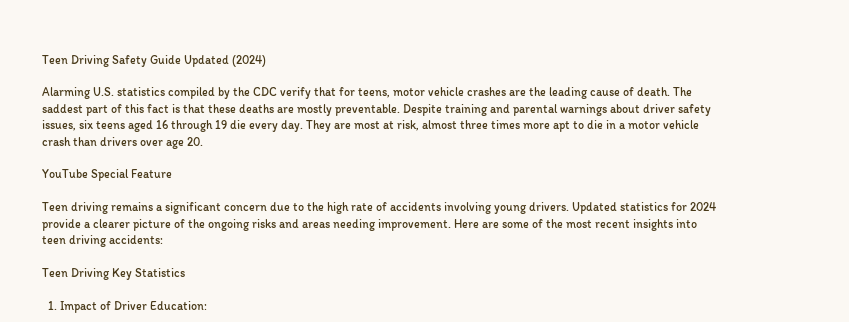Teen Driving Safety Guide Updated (2024)

Alarming U.S. statistics compiled by the CDC verify that for teens, motor vehicle crashes are the leading cause of death. The saddest part of this fact is that these deaths are mostly preventable. Despite training and parental warnings about driver safety issues, six teens aged 16 through 19 die every day. They are most at risk, almost three times more apt to die in a motor vehicle crash than drivers over age 20.

YouTube Special Feature

Teen driving remains a significant concern due to the high rate of accidents involving young drivers. Updated statistics for 2024 provide a clearer picture of the ongoing risks and areas needing improvement. Here are some of the most recent insights into teen driving accidents:

Teen Driving Key Statistics

  1. Impact of Driver Education: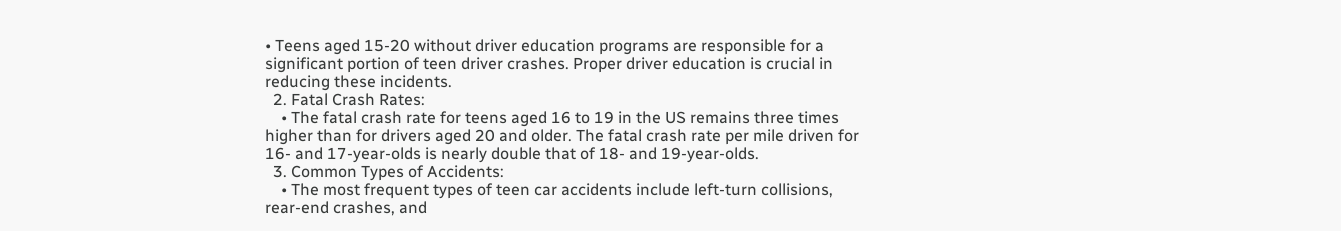• Teens aged 15-20 without driver education programs are responsible for a significant portion of teen driver crashes. Proper driver education is crucial in reducing these incidents.
  2. Fatal Crash Rates:
    • The fatal crash rate for teens aged 16 to 19 in the US remains three times higher than for drivers aged 20 and older. The fatal crash rate per mile driven for 16- and 17-year-olds is nearly double that of 18- and 19-year-olds.
  3. Common Types of Accidents:
    • The most frequent types of teen car accidents include left-turn collisions, rear-end crashes, and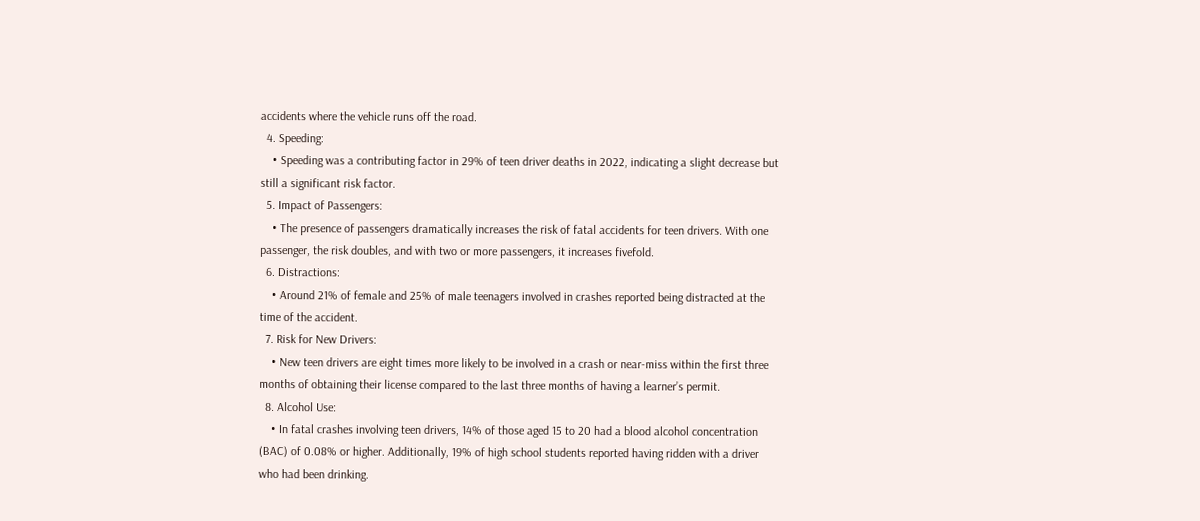accidents where the vehicle runs off the road.
  4. Speeding:
    • Speeding was a contributing factor in 29% of teen driver deaths in 2022, indicating a slight decrease but still a significant risk factor.
  5. Impact of Passengers:
    • The presence of passengers dramatically increases the risk of fatal accidents for teen drivers. With one passenger, the risk doubles, and with two or more passengers, it increases fivefold.
  6. Distractions:
    • Around 21% of female and 25% of male teenagers involved in crashes reported being distracted at the time of the accident.
  7. Risk for New Drivers:
    • New teen drivers are eight times more likely to be involved in a crash or near-miss within the first three months of obtaining their license compared to the last three months of having a learner’s permit.
  8. Alcohol Use:
    • In fatal crashes involving teen drivers, 14% of those aged 15 to 20 had a blood alcohol concentration (BAC) of 0.08% or higher. Additionally, 19% of high school students reported having ridden with a driver who had been drinking.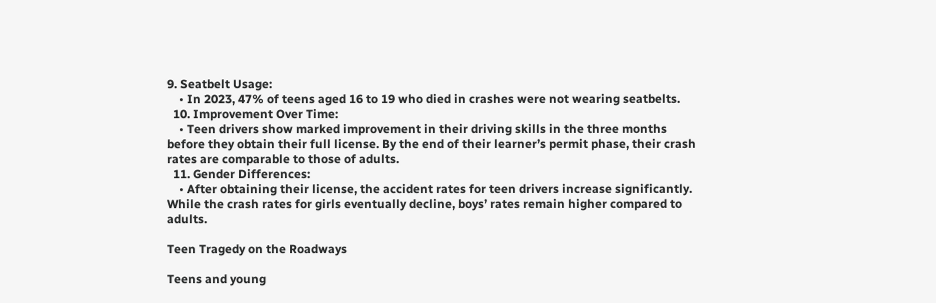9. Seatbelt Usage:
    • In 2023, 47% of teens aged 16 to 19 who died in crashes were not wearing seatbelts.
  10. Improvement Over Time:
    • Teen drivers show marked improvement in their driving skills in the three months before they obtain their full license. By the end of their learner’s permit phase, their crash rates are comparable to those of adults.
  11. Gender Differences:
    • After obtaining their license, the accident rates for teen drivers increase significantly. While the crash rates for girls eventually decline, boys’ rates remain higher compared to adults.

Teen Tragedy on the Roadways

Teens and young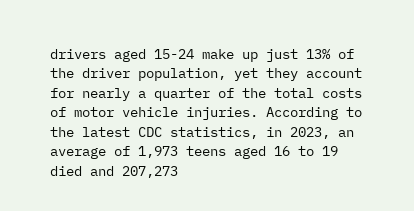drivers aged 15-24 make up just 13% of the driver population, yet they account for nearly a quarter of the total costs of motor vehicle injuries. According to the latest CDC statistics, in 2023, an average of 1,973 teens aged 16 to 19 died and 207,273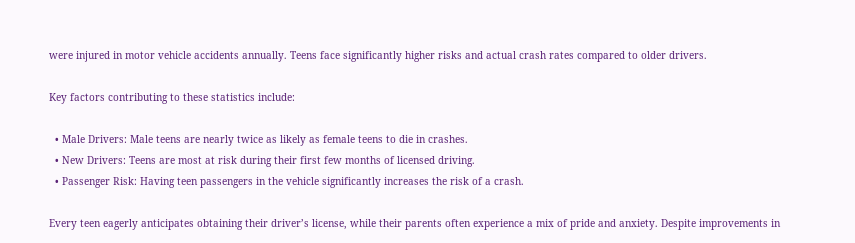were injured in motor vehicle accidents annually. Teens face significantly higher risks and actual crash rates compared to older drivers.

Key factors contributing to these statistics include:

  • Male Drivers: Male teens are nearly twice as likely as female teens to die in crashes.
  • New Drivers: Teens are most at risk during their first few months of licensed driving.
  • Passenger Risk: Having teen passengers in the vehicle significantly increases the risk of a crash.

Every teen eagerly anticipates obtaining their driver’s license, while their parents often experience a mix of pride and anxiety. Despite improvements in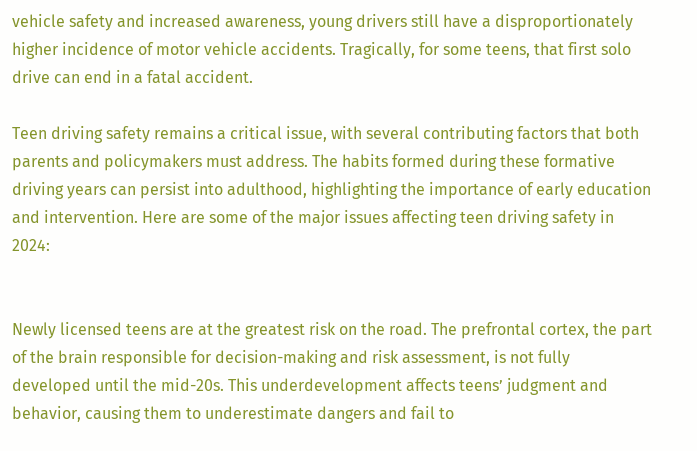vehicle safety and increased awareness, young drivers still have a disproportionately higher incidence of motor vehicle accidents. Tragically, for some teens, that first solo drive can end in a fatal accident.

Teen driving safety remains a critical issue, with several contributing factors that both parents and policymakers must address. The habits formed during these formative driving years can persist into adulthood, highlighting the importance of early education and intervention. Here are some of the major issues affecting teen driving safety in 2024:


Newly licensed teens are at the greatest risk on the road. The prefrontal cortex, the part of the brain responsible for decision-making and risk assessment, is not fully developed until the mid-20s. This underdevelopment affects teens’ judgment and behavior, causing them to underestimate dangers and fail to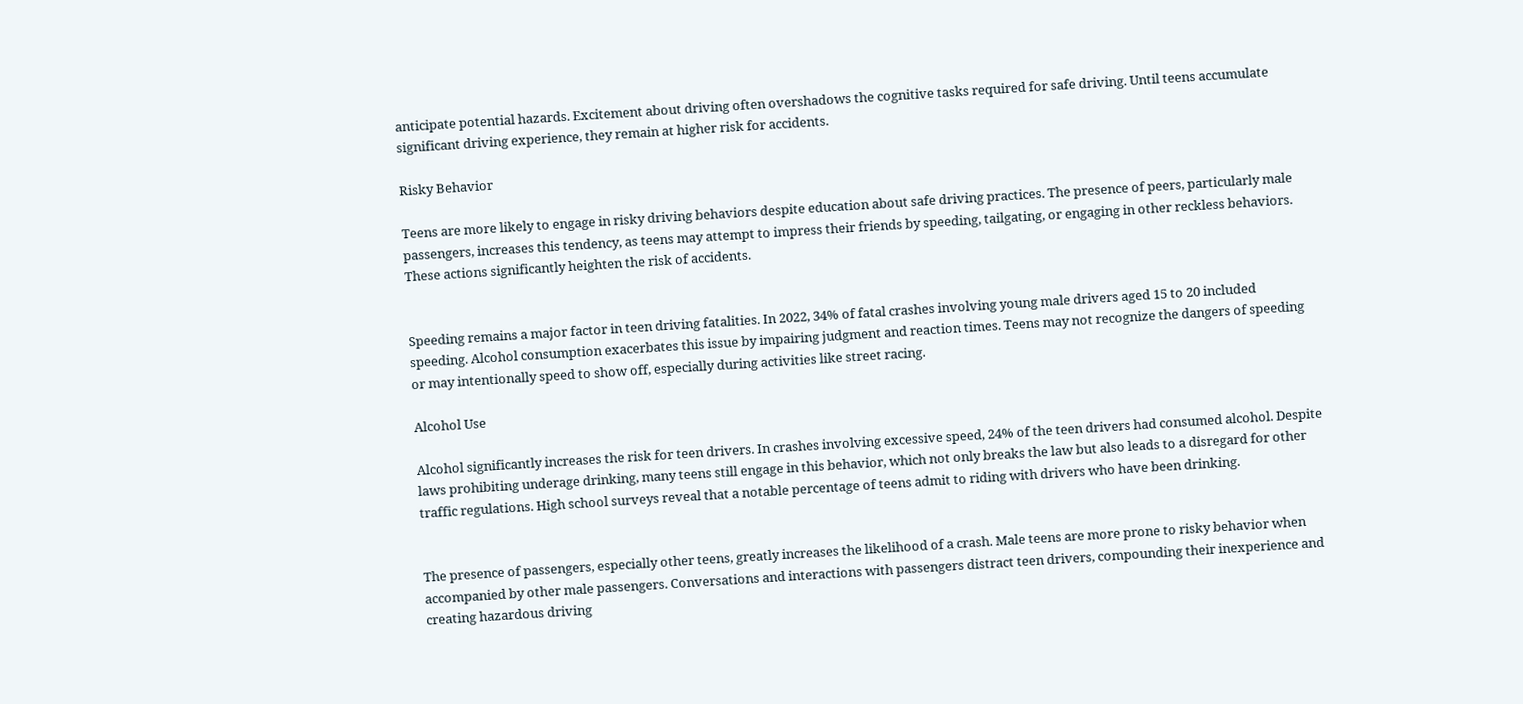anticipate potential hazards. Excitement about driving often overshadows the cognitive tasks required for safe driving. Until teens accumulate significant driving experience, they remain at higher risk for accidents.

Risky Behavior

Teens are more likely to engage in risky driving behaviors despite education about safe driving practices. The presence of peers, particularly male passengers, increases this tendency, as teens may attempt to impress their friends by speeding, tailgating, or engaging in other reckless behaviors. These actions significantly heighten the risk of accidents.


Speeding remains a major factor in teen driving fatalities. In 2022, 34% of fatal crashes involving young male drivers aged 15 to 20 included speeding. Alcohol consumption exacerbates this issue by impairing judgment and reaction times. Teens may not recognize the dangers of speeding or may intentionally speed to show off, especially during activities like street racing.

Alcohol Use

Alcohol significantly increases the risk for teen drivers. In crashes involving excessive speed, 24% of the teen drivers had consumed alcohol. Despite laws prohibiting underage drinking, many teens still engage in this behavior, which not only breaks the law but also leads to a disregard for other traffic regulations. High school surveys reveal that a notable percentage of teens admit to riding with drivers who have been drinking.


The presence of passengers, especially other teens, greatly increases the likelihood of a crash. Male teens are more prone to risky behavior when accompanied by other male passengers. Conversations and interactions with passengers distract teen drivers, compounding their inexperience and creating hazardous driving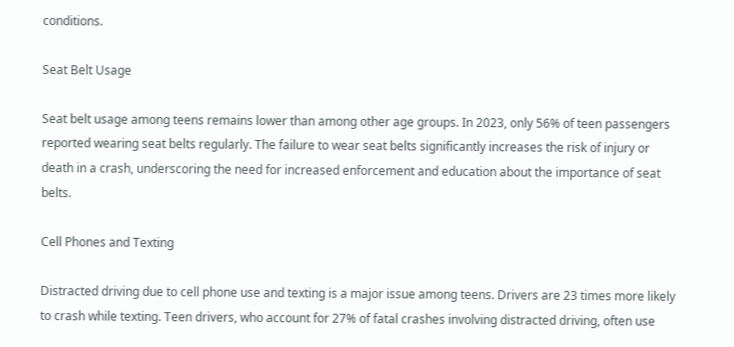conditions.

Seat Belt Usage

Seat belt usage among teens remains lower than among other age groups. In 2023, only 56% of teen passengers reported wearing seat belts regularly. The failure to wear seat belts significantly increases the risk of injury or death in a crash, underscoring the need for increased enforcement and education about the importance of seat belts.

Cell Phones and Texting

Distracted driving due to cell phone use and texting is a major issue among teens. Drivers are 23 times more likely to crash while texting. Teen drivers, who account for 27% of fatal crashes involving distracted driving, often use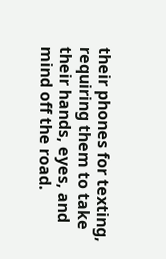their phones for texting, requiring them to take their hands, eyes, and mind off the road.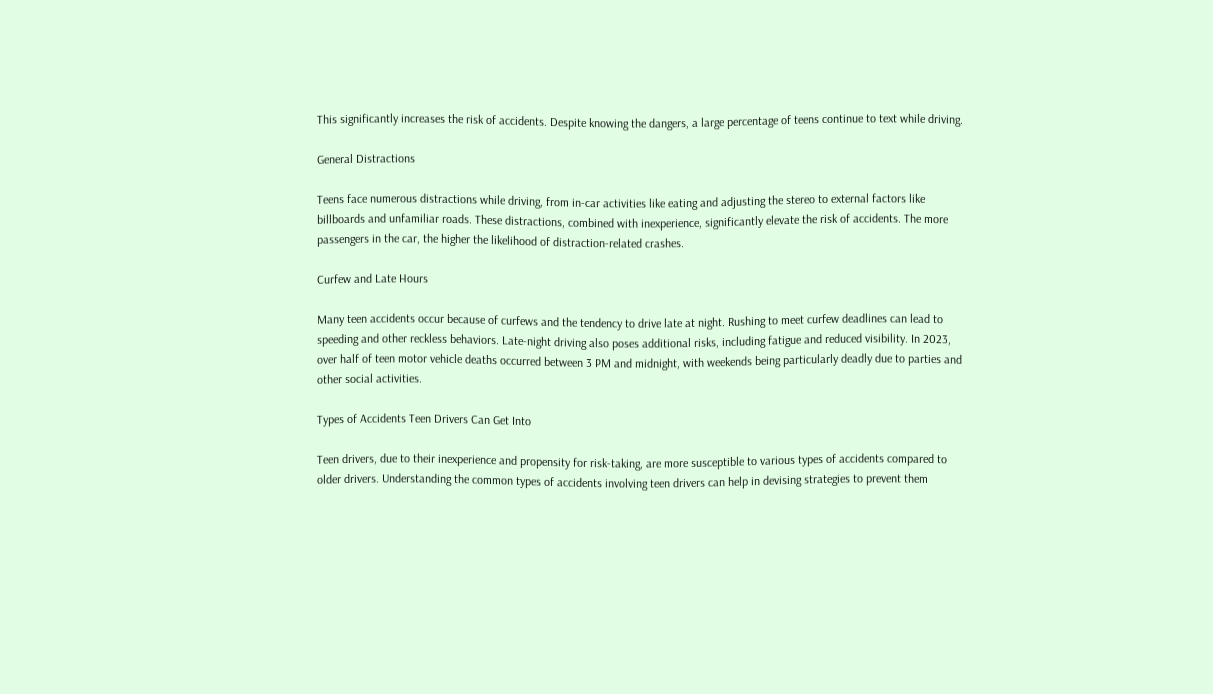This significantly increases the risk of accidents. Despite knowing the dangers, a large percentage of teens continue to text while driving.

General Distractions

Teens face numerous distractions while driving, from in-car activities like eating and adjusting the stereo to external factors like billboards and unfamiliar roads. These distractions, combined with inexperience, significantly elevate the risk of accidents. The more passengers in the car, the higher the likelihood of distraction-related crashes.

Curfew and Late Hours

Many teen accidents occur because of curfews and the tendency to drive late at night. Rushing to meet curfew deadlines can lead to speeding and other reckless behaviors. Late-night driving also poses additional risks, including fatigue and reduced visibility. In 2023, over half of teen motor vehicle deaths occurred between 3 PM and midnight, with weekends being particularly deadly due to parties and other social activities.

Types of Accidents Teen Drivers Can Get Into

Teen drivers, due to their inexperience and propensity for risk-taking, are more susceptible to various types of accidents compared to older drivers. Understanding the common types of accidents involving teen drivers can help in devising strategies to prevent them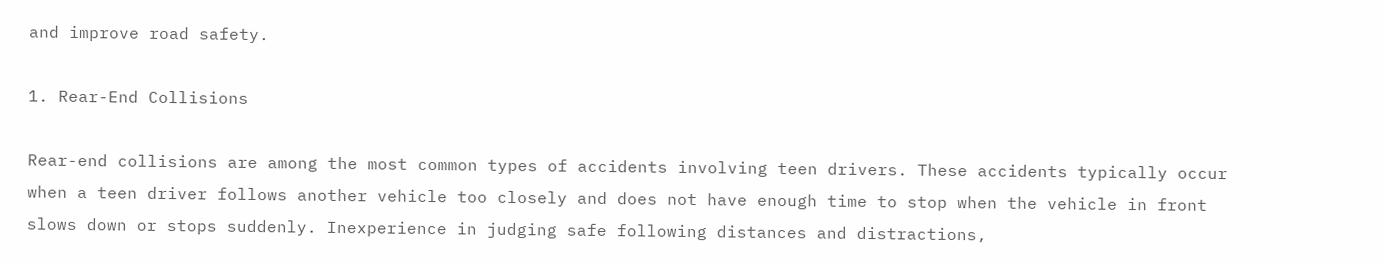and improve road safety.

1. Rear-End Collisions

Rear-end collisions are among the most common types of accidents involving teen drivers. These accidents typically occur when a teen driver follows another vehicle too closely and does not have enough time to stop when the vehicle in front slows down or stops suddenly. Inexperience in judging safe following distances and distractions,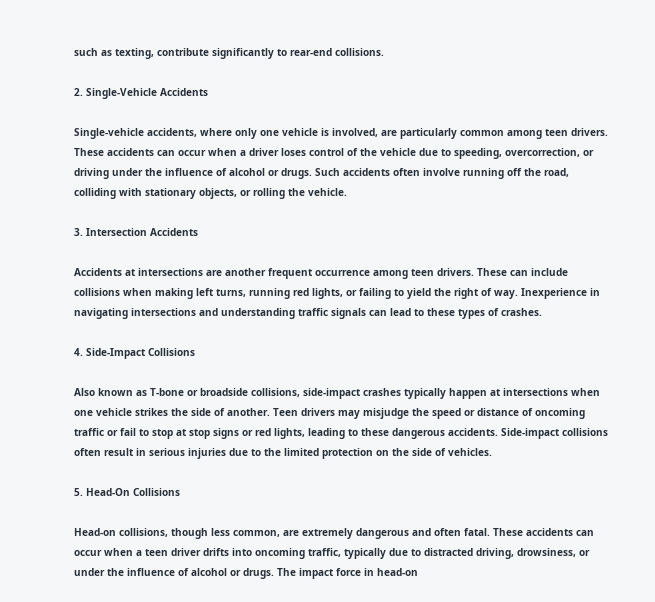such as texting, contribute significantly to rear-end collisions.

2. Single-Vehicle Accidents

Single-vehicle accidents, where only one vehicle is involved, are particularly common among teen drivers. These accidents can occur when a driver loses control of the vehicle due to speeding, overcorrection, or driving under the influence of alcohol or drugs. Such accidents often involve running off the road, colliding with stationary objects, or rolling the vehicle.

3. Intersection Accidents

Accidents at intersections are another frequent occurrence among teen drivers. These can include collisions when making left turns, running red lights, or failing to yield the right of way. Inexperience in navigating intersections and understanding traffic signals can lead to these types of crashes.

4. Side-Impact Collisions

Also known as T-bone or broadside collisions, side-impact crashes typically happen at intersections when one vehicle strikes the side of another. Teen drivers may misjudge the speed or distance of oncoming traffic or fail to stop at stop signs or red lights, leading to these dangerous accidents. Side-impact collisions often result in serious injuries due to the limited protection on the side of vehicles.

5. Head-On Collisions

Head-on collisions, though less common, are extremely dangerous and often fatal. These accidents can occur when a teen driver drifts into oncoming traffic, typically due to distracted driving, drowsiness, or under the influence of alcohol or drugs. The impact force in head-on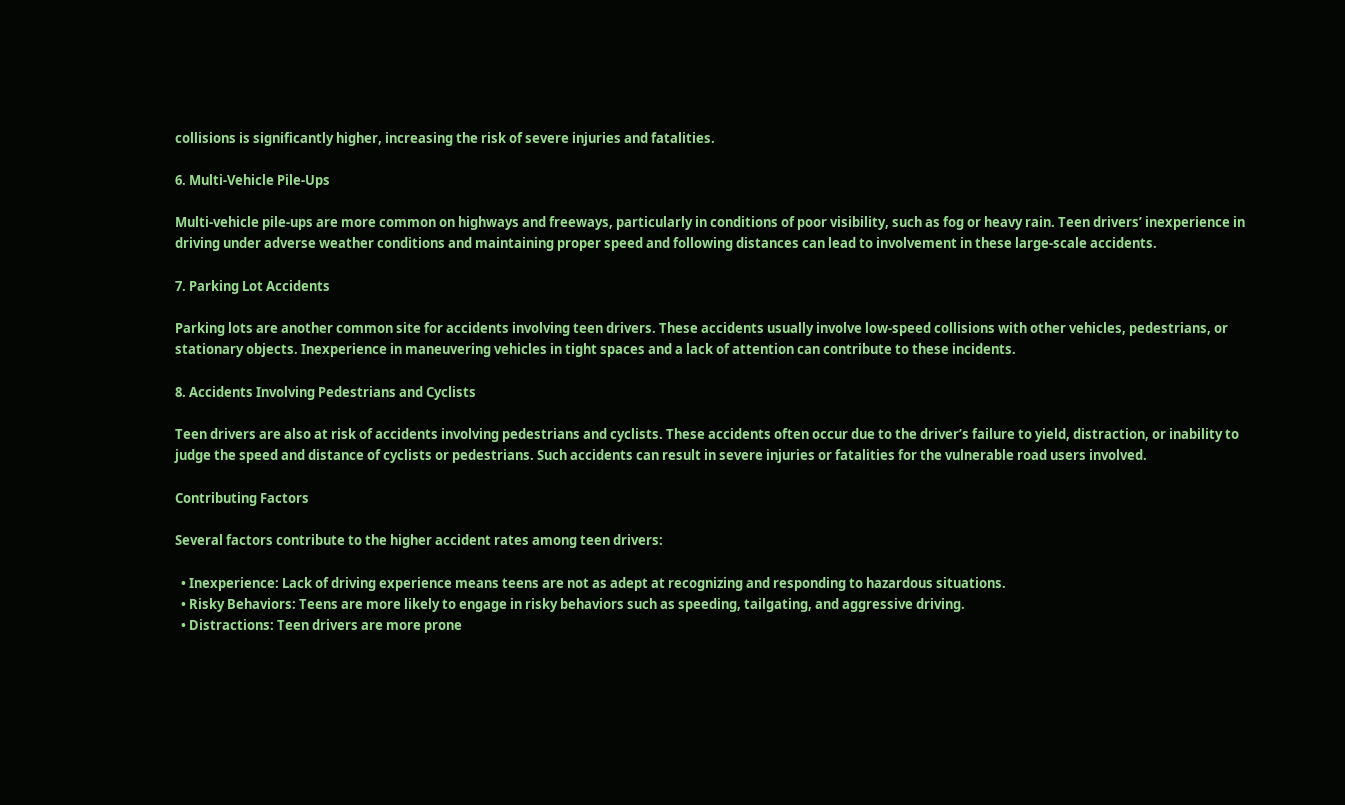collisions is significantly higher, increasing the risk of severe injuries and fatalities.

6. Multi-Vehicle Pile-Ups

Multi-vehicle pile-ups are more common on highways and freeways, particularly in conditions of poor visibility, such as fog or heavy rain. Teen drivers’ inexperience in driving under adverse weather conditions and maintaining proper speed and following distances can lead to involvement in these large-scale accidents.

7. Parking Lot Accidents

Parking lots are another common site for accidents involving teen drivers. These accidents usually involve low-speed collisions with other vehicles, pedestrians, or stationary objects. Inexperience in maneuvering vehicles in tight spaces and a lack of attention can contribute to these incidents.

8. Accidents Involving Pedestrians and Cyclists

Teen drivers are also at risk of accidents involving pedestrians and cyclists. These accidents often occur due to the driver’s failure to yield, distraction, or inability to judge the speed and distance of cyclists or pedestrians. Such accidents can result in severe injuries or fatalities for the vulnerable road users involved.

Contributing Factors

Several factors contribute to the higher accident rates among teen drivers:

  • Inexperience: Lack of driving experience means teens are not as adept at recognizing and responding to hazardous situations.
  • Risky Behaviors: Teens are more likely to engage in risky behaviors such as speeding, tailgating, and aggressive driving.
  • Distractions: Teen drivers are more prone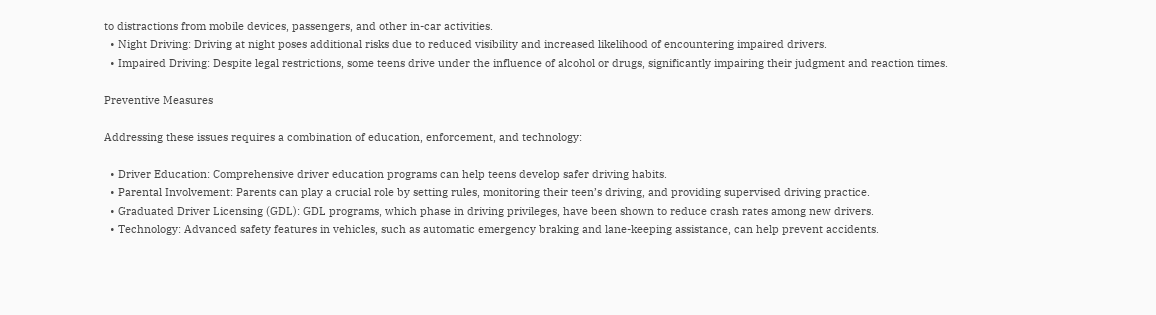to distractions from mobile devices, passengers, and other in-car activities.
  • Night Driving: Driving at night poses additional risks due to reduced visibility and increased likelihood of encountering impaired drivers.
  • Impaired Driving: Despite legal restrictions, some teens drive under the influence of alcohol or drugs, significantly impairing their judgment and reaction times.

Preventive Measures

Addressing these issues requires a combination of education, enforcement, and technology:

  • Driver Education: Comprehensive driver education programs can help teens develop safer driving habits.
  • Parental Involvement: Parents can play a crucial role by setting rules, monitoring their teen’s driving, and providing supervised driving practice.
  • Graduated Driver Licensing (GDL): GDL programs, which phase in driving privileges, have been shown to reduce crash rates among new drivers.
  • Technology: Advanced safety features in vehicles, such as automatic emergency braking and lane-keeping assistance, can help prevent accidents.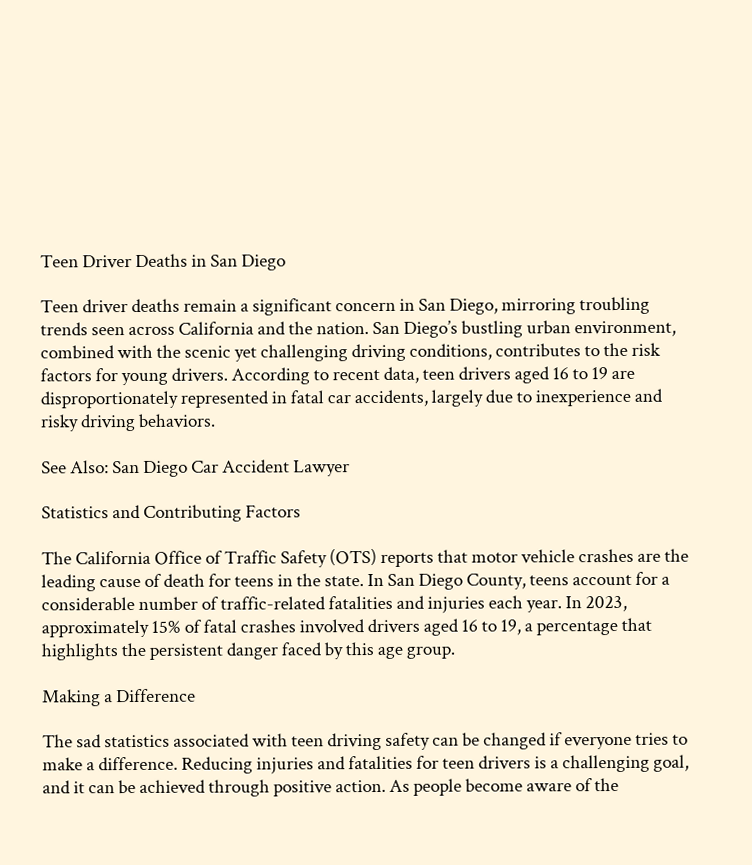Teen Driver Deaths in San Diego

Teen driver deaths remain a significant concern in San Diego, mirroring troubling trends seen across California and the nation. San Diego’s bustling urban environment, combined with the scenic yet challenging driving conditions, contributes to the risk factors for young drivers. According to recent data, teen drivers aged 16 to 19 are disproportionately represented in fatal car accidents, largely due to inexperience and risky driving behaviors.

See Also: San Diego Car Accident Lawyer

Statistics and Contributing Factors

The California Office of Traffic Safety (OTS) reports that motor vehicle crashes are the leading cause of death for teens in the state. In San Diego County, teens account for a considerable number of traffic-related fatalities and injuries each year. In 2023, approximately 15% of fatal crashes involved drivers aged 16 to 19, a percentage that highlights the persistent danger faced by this age group.

Making a Difference

The sad statistics associated with teen driving safety can be changed if everyone tries to make a difference. Reducing injuries and fatalities for teen drivers is a challenging goal, and it can be achieved through positive action. As people become aware of the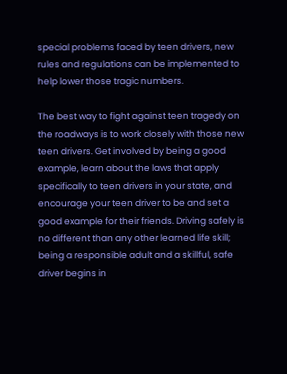special problems faced by teen drivers, new rules and regulations can be implemented to help lower those tragic numbers.

The best way to fight against teen tragedy on the roadways is to work closely with those new teen drivers. Get involved by being a good example, learn about the laws that apply specifically to teen drivers in your state, and encourage your teen driver to be and set a good example for their friends. Driving safely is no different than any other learned life skill; being a responsible adult and a skillful, safe driver begins in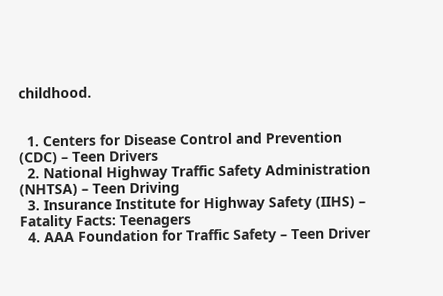childhood.


  1. Centers for Disease Control and Prevention (CDC) – Teen Drivers
  2. National Highway Traffic Safety Administration (NHTSA) – Teen Driving
  3. Insurance Institute for Highway Safety (IIHS) – Fatality Facts: Teenagers
  4. AAA Foundation for Traffic Safety – Teen Driver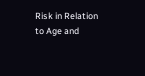Risk in Relation to Age and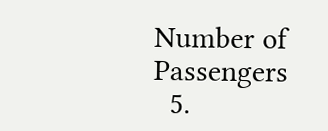Number of Passengers
  5.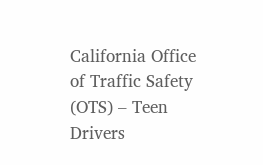California Office of Traffic Safety (OTS) – Teen Drivers